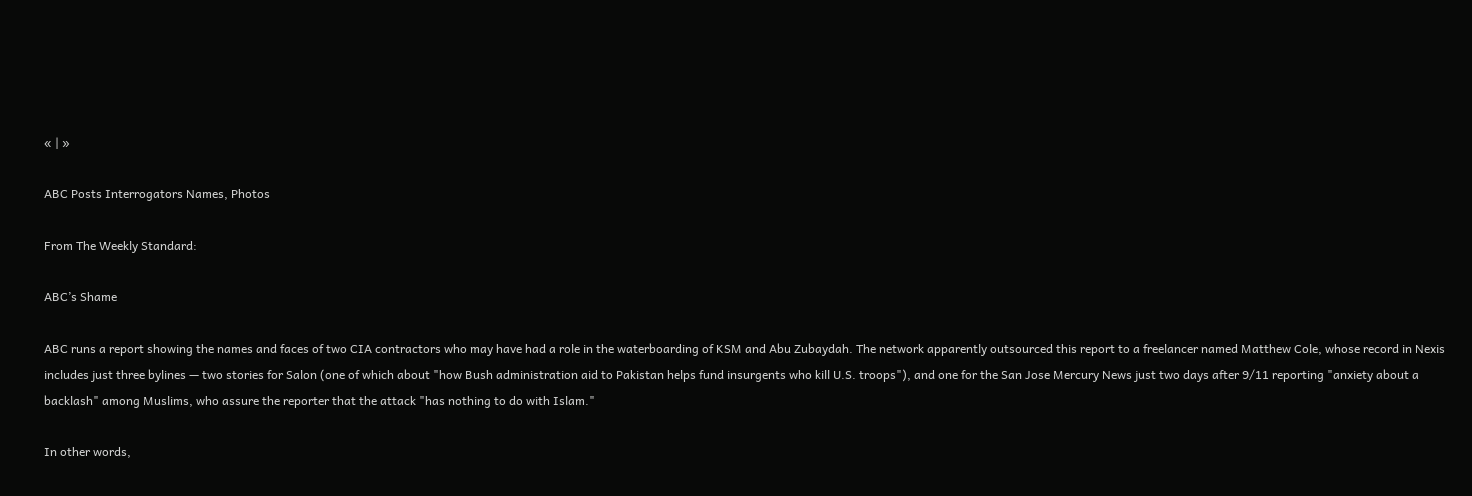« | »

ABC Posts Interrogators Names, Photos

From The Weekly Standard:

ABC’s Shame

ABC runs a report showing the names and faces of two CIA contractors who may have had a role in the waterboarding of KSM and Abu Zubaydah. The network apparently outsourced this report to a freelancer named Matthew Cole, whose record in Nexis includes just three bylines — two stories for Salon (one of which about "how Bush administration aid to Pakistan helps fund insurgents who kill U.S. troops"), and one for the San Jose Mercury News just two days after 9/11 reporting "anxiety about a backlash" among Muslims, who assure the reporter that the attack "has nothing to do with Islam."

In other words,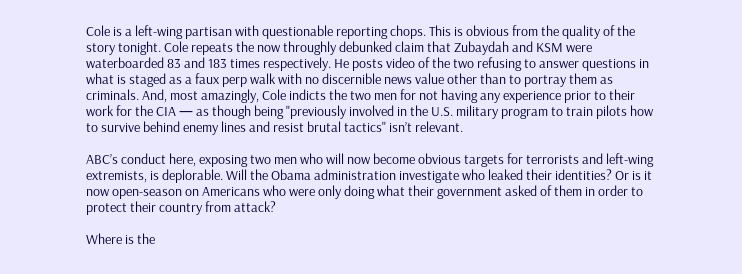Cole is a left-wing partisan with questionable reporting chops. This is obvious from the quality of the story tonight. Cole repeats the now throughly debunked claim that Zubaydah and KSM were waterboarded 83 and 183 times respectively. He posts video of the two refusing to answer questions in what is staged as a faux perp walk with no discernible news value other than to portray them as criminals. And, most amazingly, Cole indicts the two men for not having any experience prior to their work for the CIA — as though being "previously involved in the U.S. military program to train pilots how to survive behind enemy lines and resist brutal tactics" isn’t relevant.

ABC’s conduct here, exposing two men who will now become obvious targets for terrorists and left-wing extremists, is deplorable. Will the Obama administration investigate who leaked their identities? Or is it now open-season on Americans who were only doing what their government asked of them in order to protect their country from attack?

Where is the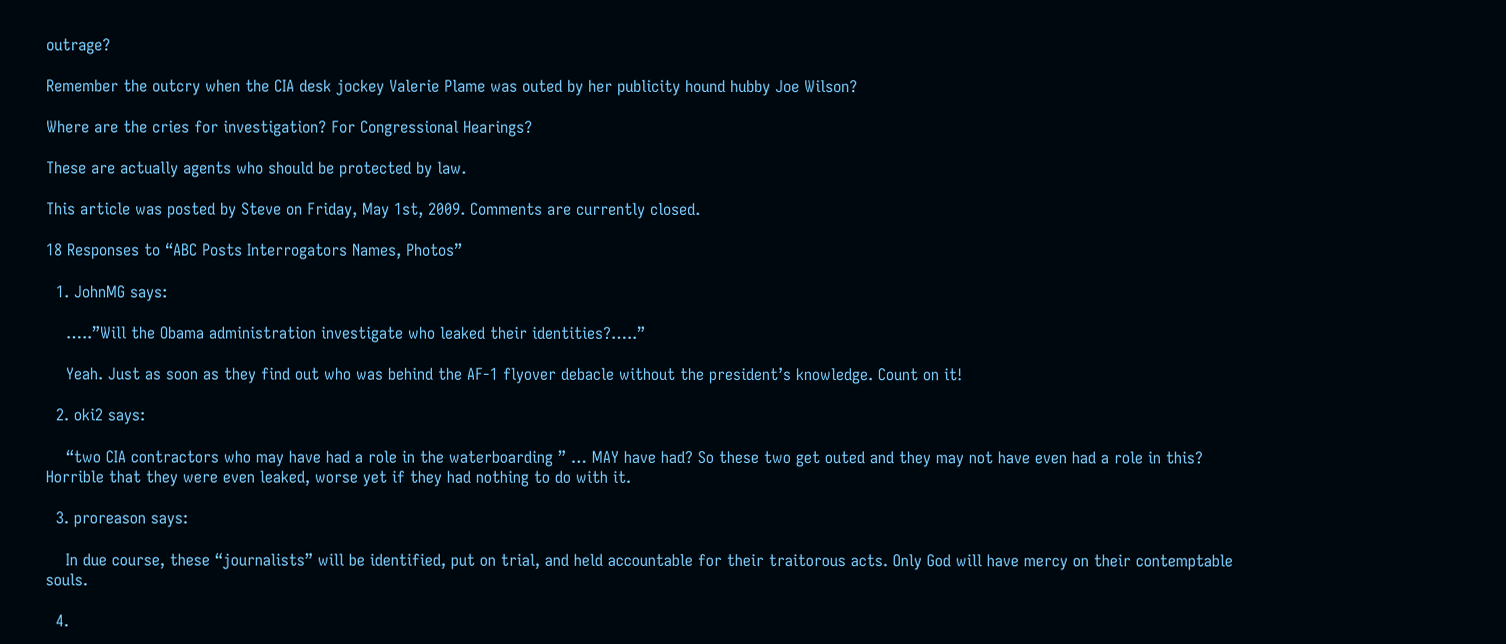outrage?

Remember the outcry when the CIA desk jockey Valerie Plame was outed by her publicity hound hubby Joe Wilson?

Where are the cries for investigation? For Congressional Hearings?

These are actually agents who should be protected by law.

This article was posted by Steve on Friday, May 1st, 2009. Comments are currently closed.

18 Responses to “ABC Posts Interrogators Names, Photos”

  1. JohnMG says:

    …..”Will the Obama administration investigate who leaked their identities?…..”

    Yeah. Just as soon as they find out who was behind the AF-1 flyover debacle without the president’s knowledge. Count on it!

  2. oki2 says:

    “two CIA contractors who may have had a role in the waterboarding ” … MAY have had? So these two get outed and they may not have even had a role in this? Horrible that they were even leaked, worse yet if they had nothing to do with it.

  3. proreason says:

    In due course, these “journalists” will be identified, put on trial, and held accountable for their traitorous acts. Only God will have mercy on their contemptable souls.

  4.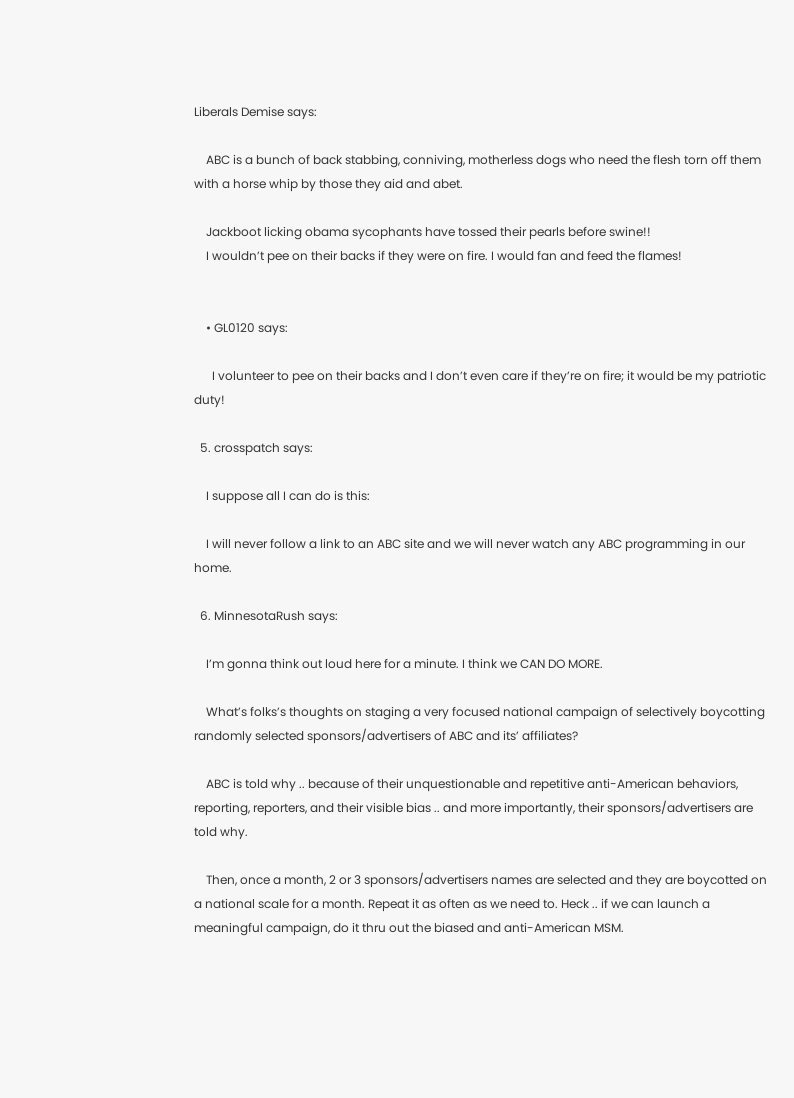Liberals Demise says:

    ABC is a bunch of back stabbing, conniving, motherless dogs who need the flesh torn off them with a horse whip by those they aid and abet.

    Jackboot licking obama sycophants have tossed their pearls before swine!!
    I wouldn’t pee on their backs if they were on fire. I would fan and feed the flames!


    • GL0120 says:

      I volunteer to pee on their backs and I don’t even care if they’re on fire; it would be my patriotic duty!

  5. crosspatch says:

    I suppose all I can do is this:

    I will never follow a link to an ABC site and we will never watch any ABC programming in our home.

  6. MinnesotaRush says:

    I’m gonna think out loud here for a minute. I think we CAN DO MORE.

    What’s folks’s thoughts on staging a very focused national campaign of selectively boycotting randomly selected sponsors/advertisers of ABC and its’ affiliates?

    ABC is told why .. because of their unquestionable and repetitive anti-American behaviors, reporting, reporters, and their visible bias .. and more importantly, their sponsors/advertisers are told why.

    Then, once a month, 2 or 3 sponsors/advertisers names are selected and they are boycotted on a national scale for a month. Repeat it as often as we need to. Heck .. if we can launch a meaningful campaign, do it thru out the biased and anti-American MSM.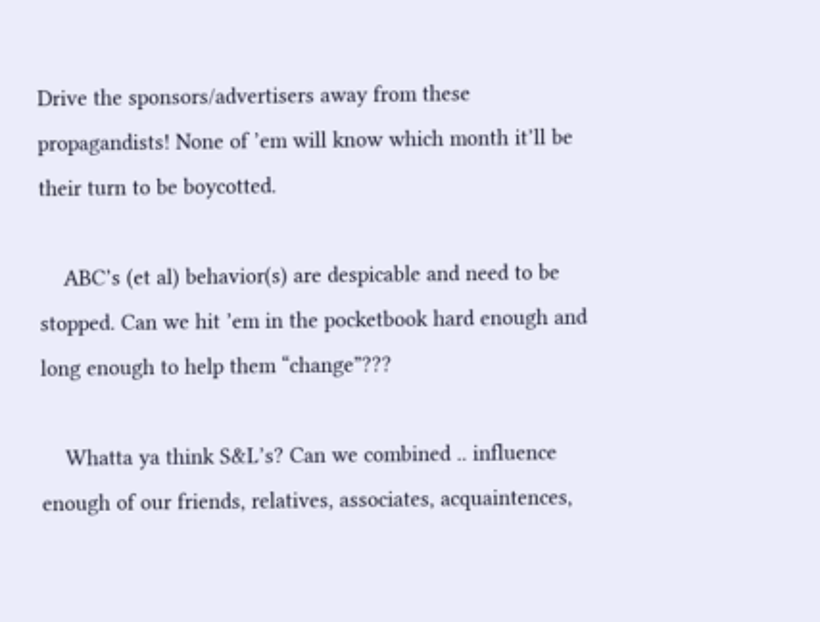Drive the sponsors/advertisers away from these propagandists! None of ’em will know which month it’ll be their turn to be boycotted.

    ABC’s (et al) behavior(s) are despicable and need to be stopped. Can we hit ’em in the pocketbook hard enough and long enough to help them “change”???

    Whatta ya think S&L’s? Can we combined .. influence enough of our friends, relatives, associates, acquaintences,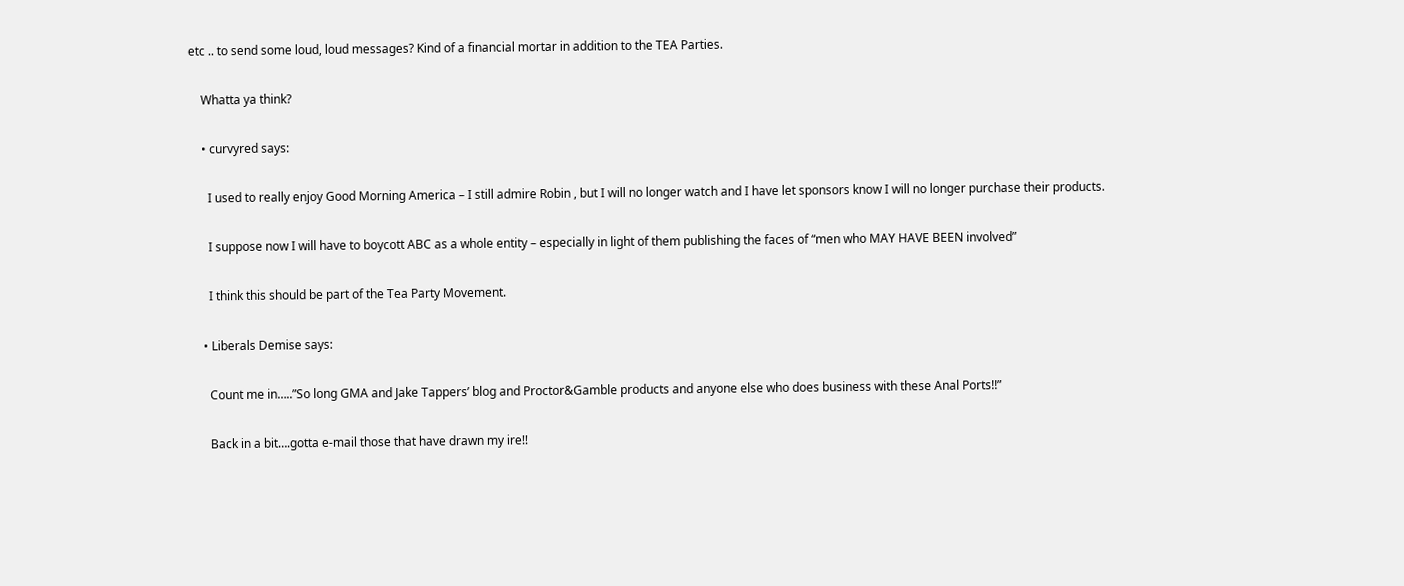etc .. to send some loud, loud messages? Kind of a financial mortar in addition to the TEA Parties.

    Whatta ya think?

    • curvyred says:

      I used to really enjoy Good Morning America – I still admire Robin , but I will no longer watch and I have let sponsors know I will no longer purchase their products.

      I suppose now I will have to boycott ABC as a whole entity – especially in light of them publishing the faces of “men who MAY HAVE BEEN involved”

      I think this should be part of the Tea Party Movement.

    • Liberals Demise says:

      Count me in…..”So long GMA and Jake Tappers’ blog and Proctor&Gamble products and anyone else who does business with these Anal Ports!!”

      Back in a bit….gotta e-mail those that have drawn my ire!!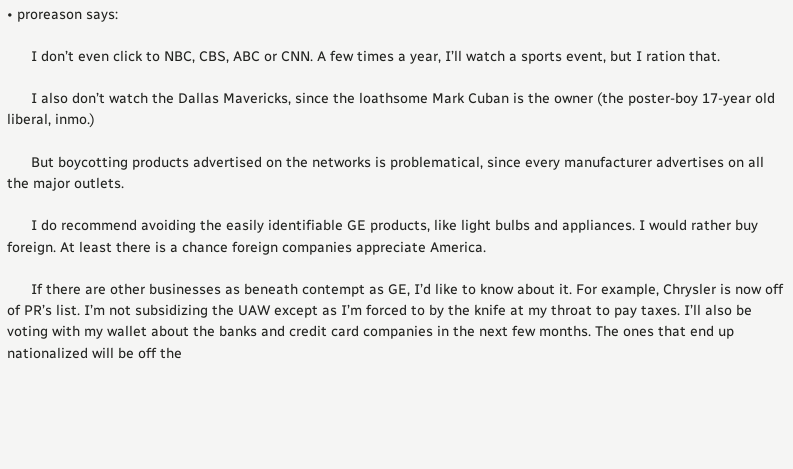• proreason says:

      I don’t even click to NBC, CBS, ABC or CNN. A few times a year, I’ll watch a sports event, but I ration that.

      I also don’t watch the Dallas Mavericks, since the loathsome Mark Cuban is the owner (the poster-boy 17-year old liberal, inmo.)

      But boycotting products advertised on the networks is problematical, since every manufacturer advertises on all the major outlets.

      I do recommend avoiding the easily identifiable GE products, like light bulbs and appliances. I would rather buy foreign. At least there is a chance foreign companies appreciate America.

      If there are other businesses as beneath contempt as GE, I’d like to know about it. For example, Chrysler is now off of PR’s list. I’m not subsidizing the UAW except as I’m forced to by the knife at my throat to pay taxes. I’ll also be voting with my wallet about the banks and credit card companies in the next few months. The ones that end up nationalized will be off the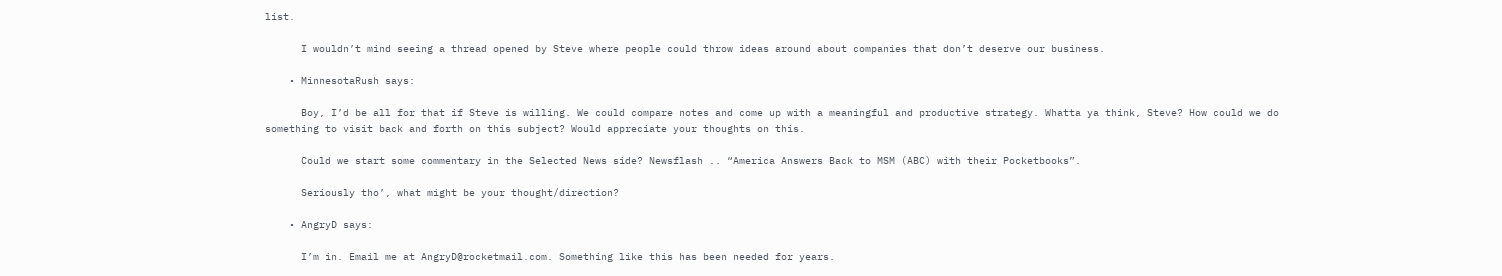list.

      I wouldn’t mind seeing a thread opened by Steve where people could throw ideas around about companies that don’t deserve our business.

    • MinnesotaRush says:

      Boy, I’d be all for that if Steve is willing. We could compare notes and come up with a meaningful and productive strategy. Whatta ya think, Steve? How could we do something to visit back and forth on this subject? Would appreciate your thoughts on this.

      Could we start some commentary in the Selected News side? Newsflash .. “America Answers Back to MSM (ABC) with their Pocketbooks”.

      Seriously tho’, what might be your thought/direction?

    • AngryD says:

      I’m in. Email me at AngryD@rocketmail.com. Something like this has been needed for years.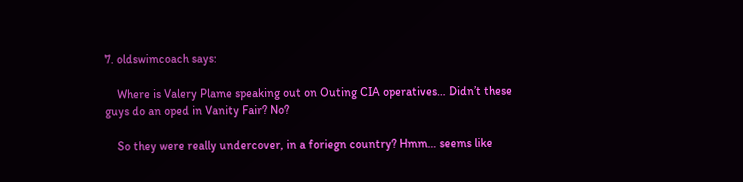7. oldswimcoach says:

    Where is Valery Plame speaking out on Outing CIA operatives… Didn’t these guys do an oped in Vanity Fair? No?

    So they were really undercover, in a foriegn country? Hmm… seems like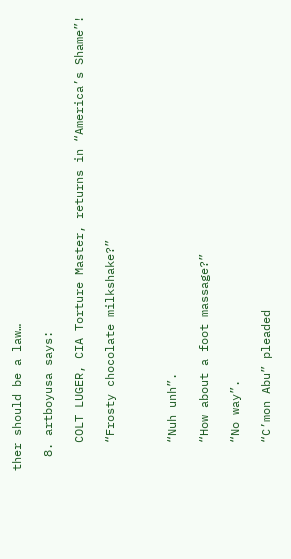ther should be a law…

  8. artboyusa says:

    COLT LUGER, CIA Torture Master, returns in “America’s Shame”!

    “Frosty chocolate milkshake?”



    “Nuh unh”.

    “How about a foot massage?”

    “No way”.

    “C’mon Abu” pleaded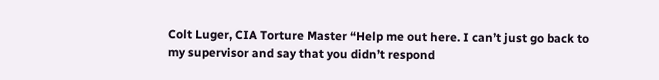Colt Luger, CIA Torture Master “Help me out here. I can’t just go back to my supervisor and say that you didn’t respond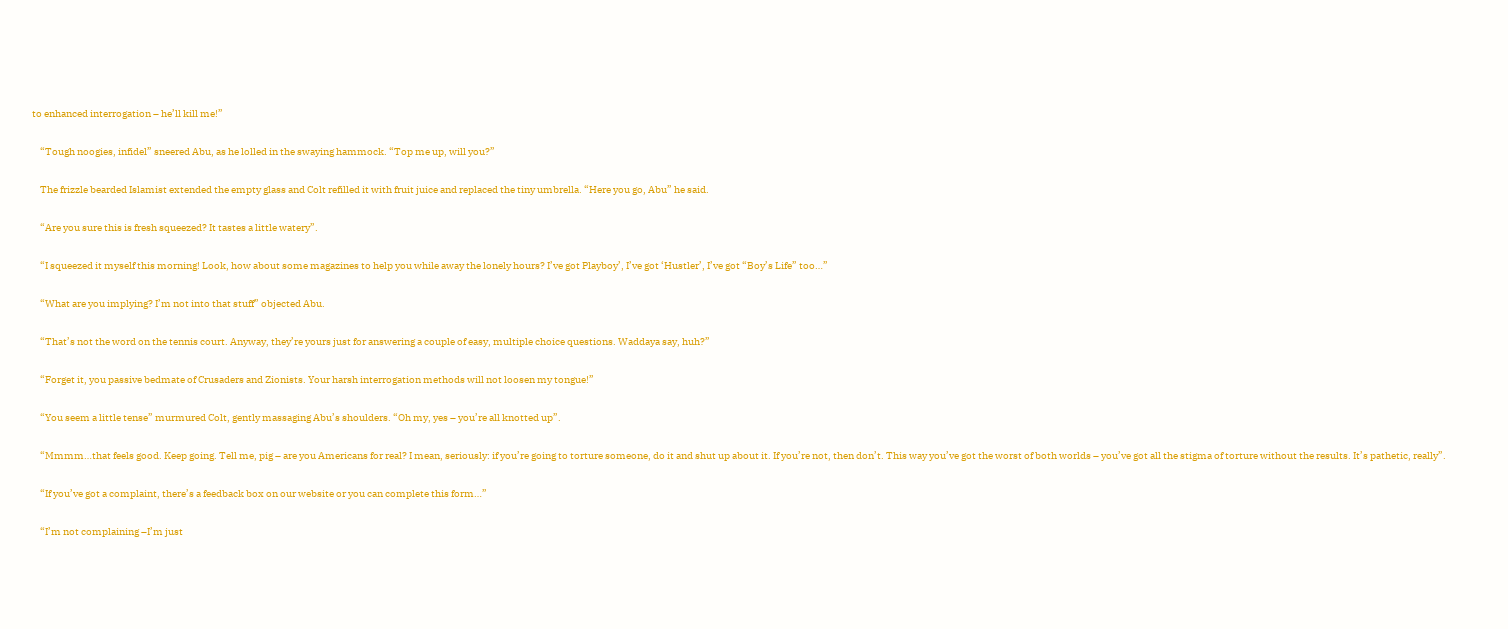to enhanced interrogation – he’ll kill me!”

    “Tough noogies, infidel” sneered Abu, as he lolled in the swaying hammock. “Top me up, will you?”

    The frizzle bearded Islamist extended the empty glass and Colt refilled it with fruit juice and replaced the tiny umbrella. “Here you go, Abu” he said.

    “Are you sure this is fresh squeezed? It tastes a little watery”.

    “I squeezed it myself this morning! Look, how about some magazines to help you while away the lonely hours? I’ve got Playboy’, I’ve got ‘Hustler’, I’ve got “Boy’s Life” too…”

    “What are you implying? I’m not into that stuff” objected Abu.

    “That’s not the word on the tennis court. Anyway, they’re yours just for answering a couple of easy, multiple choice questions. Waddaya say, huh?”

    “Forget it, you passive bedmate of Crusaders and Zionists. Your harsh interrogation methods will not loosen my tongue!”

    “You seem a little tense” murmured Colt, gently massaging Abu’s shoulders. “Oh my, yes – you’re all knotted up”.

    “Mmmm…that feels good. Keep going. Tell me, pig – are you Americans for real? I mean, seriously: if you’re going to torture someone, do it and shut up about it. If you’re not, then don’t. This way you’ve got the worst of both worlds – you’ve got all the stigma of torture without the results. It’s pathetic, really”.

    “If you’ve got a complaint, there’s a feedback box on our website or you can complete this form…”

    “I’m not complaining –I’m just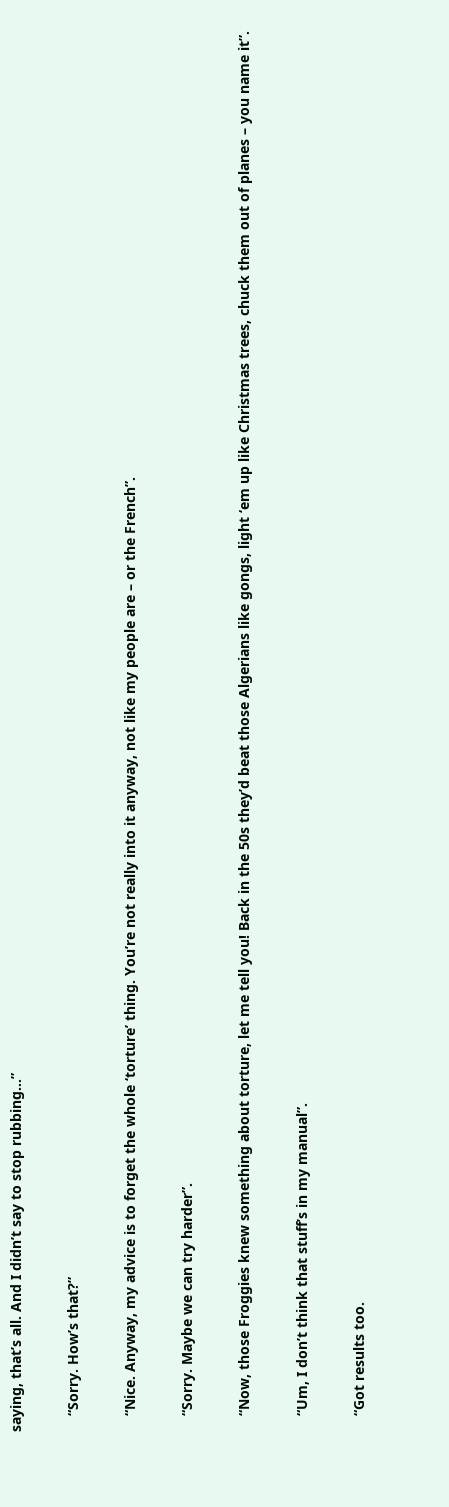saying, that’s all. And I didn’t say to stop rubbing…”

    “Sorry. How’s that?”

    “Nice. Anyway, my advice is to forget the whole ‘torture’ thing. You’re not really into it anyway, not like my people are – or the French”.

    “Sorry. Maybe we can try harder”.

    “Now, those Froggies knew something about torture, let me tell you! Back in the 50s they’d beat those Algerians like gongs, light ‘em up like Christmas trees, chuck them out of planes – you name it”.

    “Um, I don’t think that stuff’s in my manual”.

    “Got results too.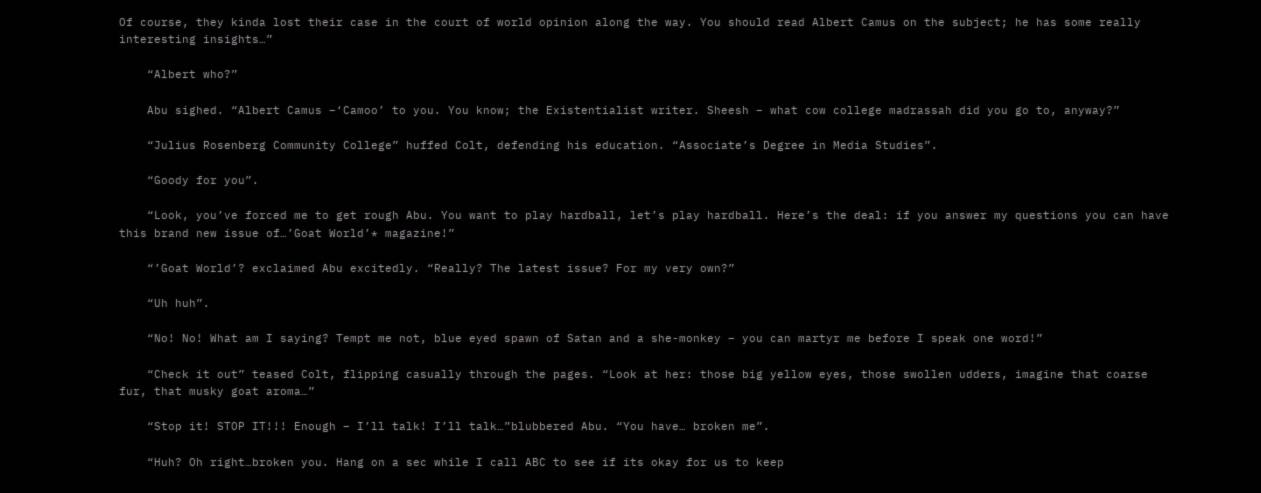Of course, they kinda lost their case in the court of world opinion along the way. You should read Albert Camus on the subject; he has some really interesting insights…”

    “Albert who?”

    Abu sighed. “Albert Camus –‘Camoo’ to you. You know; the Existentialist writer. Sheesh – what cow college madrassah did you go to, anyway?”

    “Julius Rosenberg Community College” huffed Colt, defending his education. “Associate’s Degree in Media Studies”.

    “Goody for you”.

    “Look, you’ve forced me to get rough Abu. You want to play hardball, let’s play hardball. Here’s the deal: if you answer my questions you can have this brand new issue of…’Goat World’* magazine!”

    “’Goat World’? exclaimed Abu excitedly. “Really? The latest issue? For my very own?”

    “Uh huh”.

    “No! No! What am I saying? Tempt me not, blue eyed spawn of Satan and a she-monkey – you can martyr me before I speak one word!”

    “Check it out” teased Colt, flipping casually through the pages. “Look at her: those big yellow eyes, those swollen udders, imagine that coarse fur, that musky goat aroma…”

    “Stop it! STOP IT!!! Enough – I’ll talk! I’ll talk…”blubbered Abu. “You have… broken me”.

    “Huh? Oh right…broken you. Hang on a sec while I call ABC to see if its okay for us to keep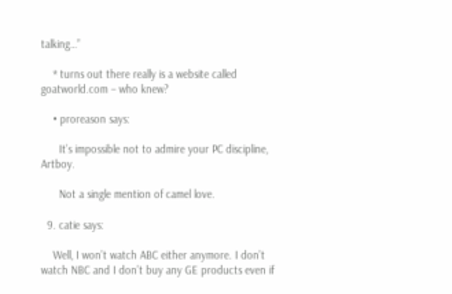talking…”

    * turns out there really is a website called goatworld.com – who knew?

    • proreason says:

      It’s impossible not to admire your PC discipline, Artboy.

      Not a single mention of camel love.

  9. catie says:

    Well, I won’t watch ABC either anymore. I don’t watch NBC and I don’t buy any GE products even if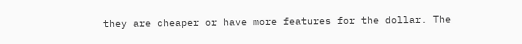they are cheaper or have more features for the dollar. The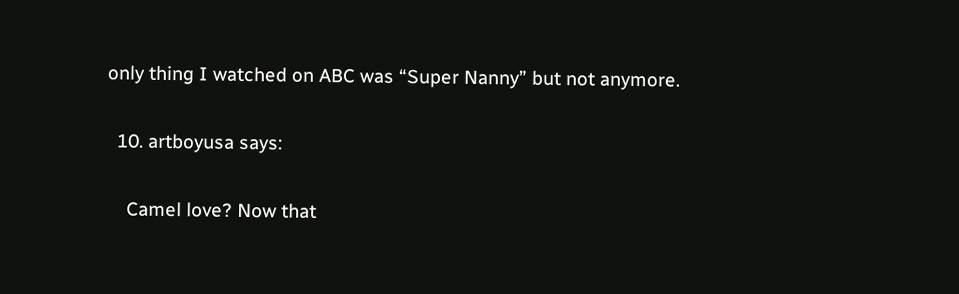only thing I watched on ABC was “Super Nanny” but not anymore.

  10. artboyusa says:

    Camel love? Now that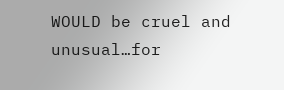WOULD be cruel and unusual…for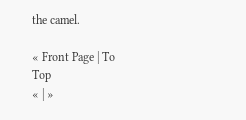the camel.

« Front Page | To Top
« | »